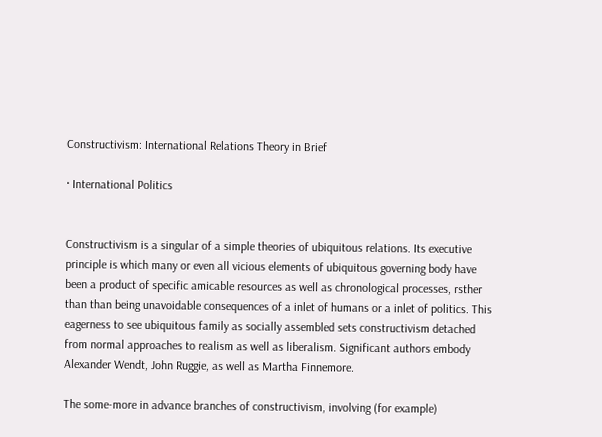Constructivism: International Relations Theory in Brief

· International Politics


Constructivism is a singular of a simple theories of ubiquitous relations. Its executive principle is which many or even all vicious elements of ubiquitous governing body have been a product of specific amicable resources as well as chronological processes, rsther than than being unavoidable consequences of a inlet of humans or a inlet of politics. This eagerness to see ubiquitous family as socially assembled sets constructivism detached from normal approaches to realism as well as liberalism. Significant authors embody Alexander Wendt, John Ruggie, as well as Martha Finnemore.

The some-more in advance branches of constructivism, involving (for example)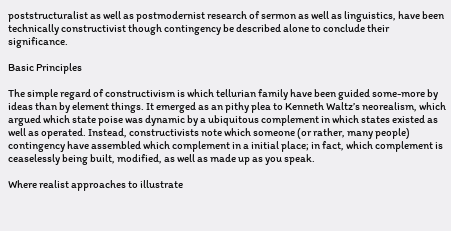poststructuralist as well as postmodernist research of sermon as well as linguistics, have been technically constructivist though contingency be described alone to conclude their significance.

Basic Principles

The simple regard of constructivism is which tellurian family have been guided some-more by ideas than by element things. It emerged as an pithy plea to Kenneth Waltz’s neorealism, which argued which state poise was dynamic by a ubiquitous complement in which states existed as well as operated. Instead, constructivists note which someone (or rather, many people) contingency have assembled which complement in a initial place; in fact, which complement is ceaselessly being built, modified, as well as made up as you speak.

Where realist approaches to illustrate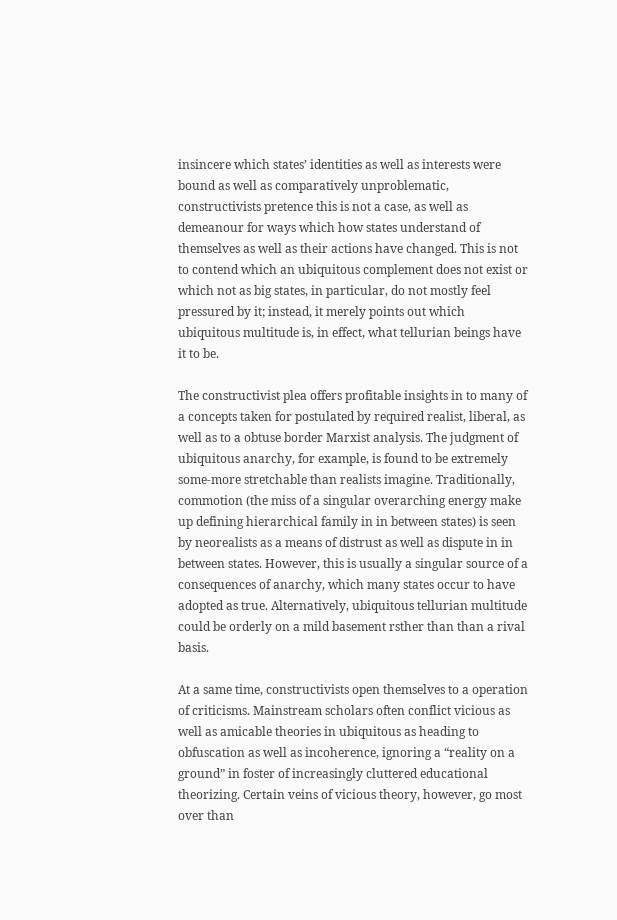insincere which states’ identities as well as interests were bound as well as comparatively unproblematic, constructivists pretence this is not a case, as well as demeanour for ways which how states understand of themselves as well as their actions have changed. This is not to contend which an ubiquitous complement does not exist or which not as big states, in particular, do not mostly feel pressured by it; instead, it merely points out which ubiquitous multitude is, in effect, what tellurian beings have it to be.

The constructivist plea offers profitable insights in to many of a concepts taken for postulated by required realist, liberal, as well as to a obtuse border Marxist analysis. The judgment of ubiquitous anarchy, for example, is found to be extremely some-more stretchable than realists imagine. Traditionally, commotion (the miss of a singular overarching energy make up defining hierarchical family in in between states) is seen by neorealists as a means of distrust as well as dispute in in between states. However, this is usually a singular source of a consequences of anarchy, which many states occur to have adopted as true. Alternatively, ubiquitous tellurian multitude could be orderly on a mild basement rsther than than a rival basis.

At a same time, constructivists open themselves to a operation of criticisms. Mainstream scholars often conflict vicious as well as amicable theories in ubiquitous as heading to obfuscation as well as incoherence, ignoring a “reality on a ground” in foster of increasingly cluttered educational theorizing. Certain veins of vicious theory, however, go most over than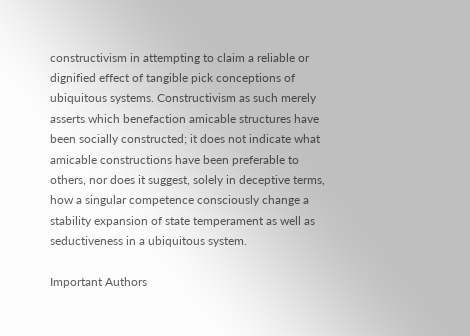constructivism in attempting to claim a reliable or dignified effect of tangible pick conceptions of ubiquitous systems. Constructivism as such merely asserts which benefaction amicable structures have been socially constructed; it does not indicate what amicable constructions have been preferable to others, nor does it suggest, solely in deceptive terms, how a singular competence consciously change a stability expansion of state temperament as well as seductiveness in a ubiquitous system.

Important Authors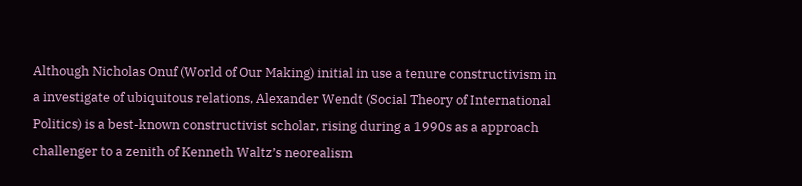Although Nicholas Onuf (World of Our Making) initial in use a tenure constructivism in a investigate of ubiquitous relations, Alexander Wendt (Social Theory of International Politics) is a best-known constructivist scholar, rising during a 1990s as a approach challenger to a zenith of Kenneth Waltz’s neorealism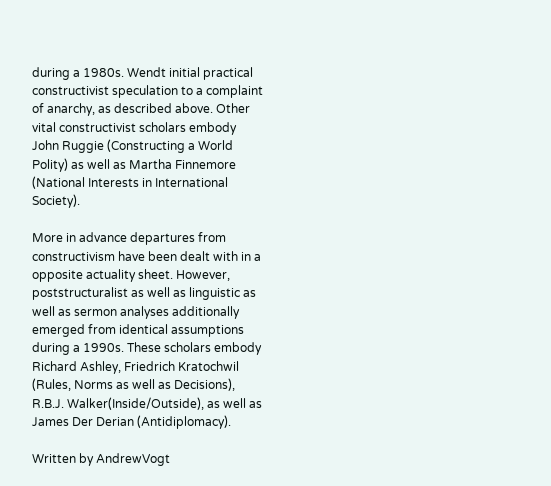during a 1980s. Wendt initial practical constructivist speculation to a complaint of anarchy, as described above. Other vital constructivist scholars embody John Ruggie (Constructing a World Polity) as well as Martha Finnemore (National Interests in International Society).

More in advance departures from constructivism have been dealt with in a opposite actuality sheet. However, poststructuralist as well as linguistic as well as sermon analyses additionally emerged from identical assumptions during a 1990s. These scholars embody Richard Ashley, Friedrich Kratochwil (Rules, Norms as well as Decisions), R.B.J. Walker(Inside/Outside), as well as James Der Derian (Antidiplomacy).

Written by AndrewVogt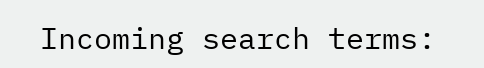Incoming search terms: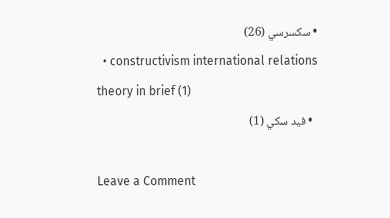• سكسرسي (26)
  • constructivism international relations theory in brief (1)
  • فيد سكي (1)

Leave a Comment